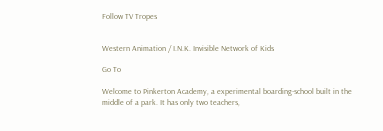Follow TV Tropes


Western Animation / I.N.K. Invisible Network of Kids

Go To

Welcome to Pinkerton Academy, a experimental boarding-school built in the middle of a park. It has only two teachers,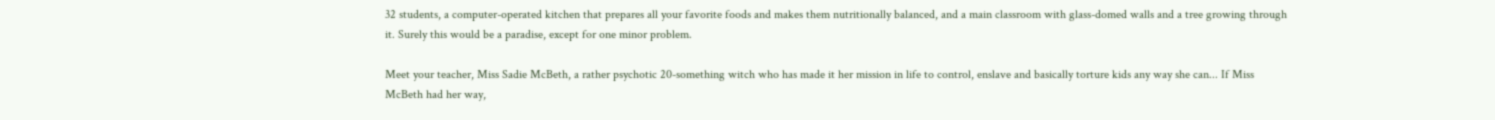32 students, a computer-operated kitchen that prepares all your favorite foods and makes them nutritionally balanced, and a main classroom with glass-domed walls and a tree growing through it. Surely this would be a paradise, except for one minor problem.

Meet your teacher, Miss Sadie McBeth, a rather psychotic 20-something witch who has made it her mission in life to control, enslave and basically torture kids any way she can... If Miss McBeth had her way,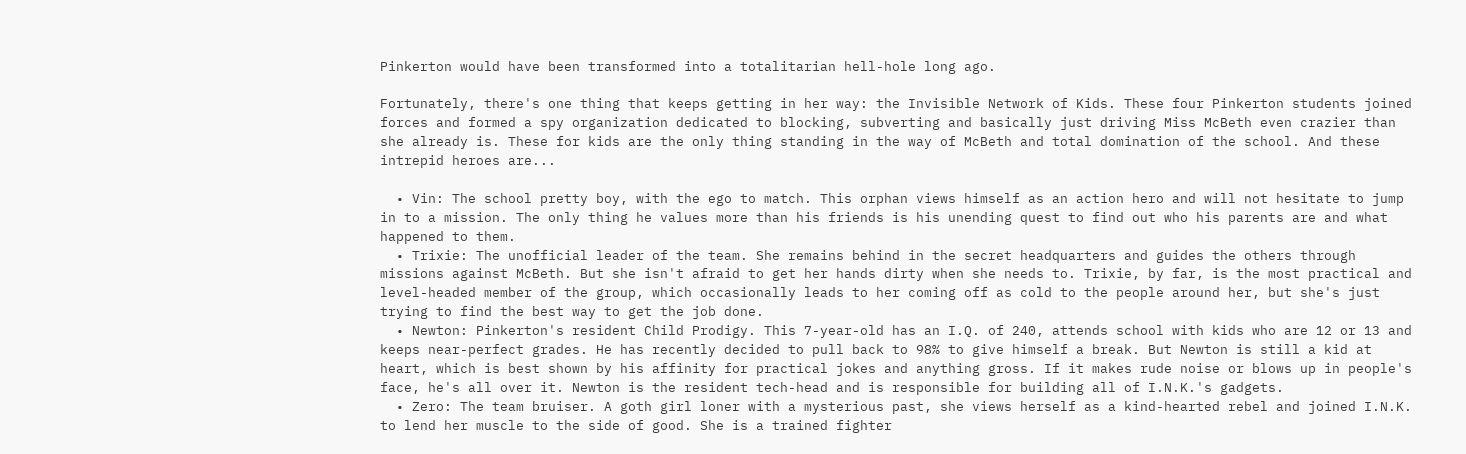Pinkerton would have been transformed into a totalitarian hell-hole long ago.

Fortunately, there's one thing that keeps getting in her way: the Invisible Network of Kids. These four Pinkerton students joined forces and formed a spy organization dedicated to blocking, subverting and basically just driving Miss McBeth even crazier than she already is. These for kids are the only thing standing in the way of McBeth and total domination of the school. And these intrepid heroes are...

  • Vin: The school pretty boy, with the ego to match. This orphan views himself as an action hero and will not hesitate to jump in to a mission. The only thing he values more than his friends is his unending quest to find out who his parents are and what happened to them.
  • Trixie: The unofficial leader of the team. She remains behind in the secret headquarters and guides the others through missions against McBeth. But she isn't afraid to get her hands dirty when she needs to. Trixie, by far, is the most practical and level-headed member of the group, which occasionally leads to her coming off as cold to the people around her, but she's just trying to find the best way to get the job done.
  • Newton: Pinkerton's resident Child Prodigy. This 7-year-old has an I.Q. of 240, attends school with kids who are 12 or 13 and keeps near-perfect grades. He has recently decided to pull back to 98% to give himself a break. But Newton is still a kid at heart, which is best shown by his affinity for practical jokes and anything gross. If it makes rude noise or blows up in people's face, he's all over it. Newton is the resident tech-head and is responsible for building all of I.N.K.'s gadgets.
  • Zero: The team bruiser. A goth girl loner with a mysterious past, she views herself as a kind-hearted rebel and joined I.N.K. to lend her muscle to the side of good. She is a trained fighter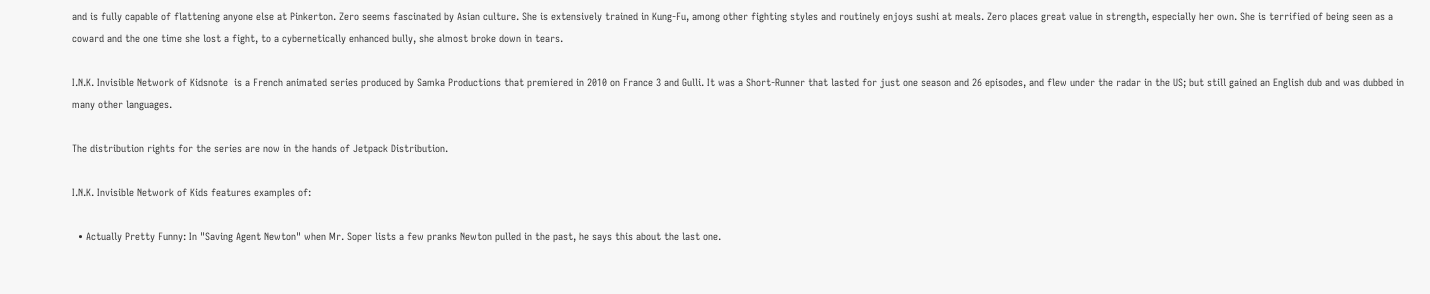and is fully capable of flattening anyone else at Pinkerton. Zero seems fascinated by Asian culture. She is extensively trained in Kung-Fu, among other fighting styles and routinely enjoys sushi at meals. Zero places great value in strength, especially her own. She is terrified of being seen as a coward and the one time she lost a fight, to a cybernetically enhanced bully, she almost broke down in tears.

I.N.K. Invisible Network of Kidsnote  is a French animated series produced by Samka Productions that premiered in 2010 on France 3 and Gulli. It was a Short-Runner that lasted for just one season and 26 episodes, and flew under the radar in the US; but still gained an English dub and was dubbed in many other languages.

The distribution rights for the series are now in the hands of Jetpack Distribution.

I.N.K. Invisible Network of Kids features examples of:

  • Actually Pretty Funny: In "Saving Agent Newton" when Mr. Soper lists a few pranks Newton pulled in the past, he says this about the last one.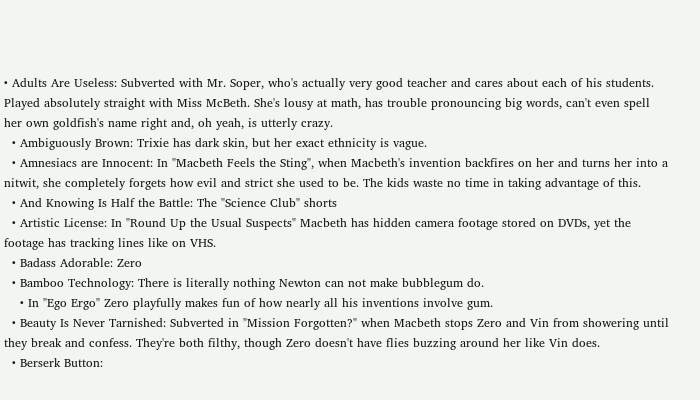• Adults Are Useless: Subverted with Mr. Soper, who's actually very good teacher and cares about each of his students. Played absolutely straight with Miss McBeth. She's lousy at math, has trouble pronouncing big words, can't even spell her own goldfish's name right and, oh yeah, is utterly crazy.
  • Ambiguously Brown: Trixie has dark skin, but her exact ethnicity is vague.
  • Amnesiacs are Innocent: In "Macbeth Feels the Sting", when Macbeth's invention backfires on her and turns her into a nitwit, she completely forgets how evil and strict she used to be. The kids waste no time in taking advantage of this.
  • And Knowing Is Half the Battle: The "Science Club" shorts
  • Artistic License: In "Round Up the Usual Suspects" Macbeth has hidden camera footage stored on DVDs, yet the footage has tracking lines like on VHS.
  • Badass Adorable: Zero
  • Bamboo Technology: There is literally nothing Newton can not make bubblegum do.
    • In "Ego Ergo" Zero playfully makes fun of how nearly all his inventions involve gum.
  • Beauty Is Never Tarnished: Subverted in "Mission Forgotten?" when Macbeth stops Zero and Vin from showering until they break and confess. They're both filthy, though Zero doesn't have flies buzzing around her like Vin does.
  • Berserk Button: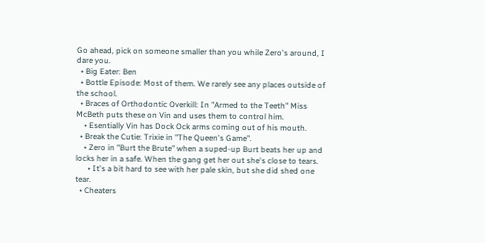Go ahead, pick on someone smaller than you while Zero's around, I dare you.
  • Big Eater: Ben
  • Bottle Episode: Most of them. We rarely see any places outside of the school.
  • Braces of Orthodontic Overkill: In "Armed to the Teeth" Miss McBeth puts these on Vin and uses them to control him.
    • Esentially Vin has Dock Ock arms coming out of his mouth.
  • Break the Cutie: Trixie in "The Queen's Game".
    • Zero in "Burt the Brute" when a suped-up Burt beats her up and locks her in a safe. When the gang get her out she's close to tears.
      • It's a bit hard to see with her pale skin, but she did shed one tear.
  • Cheaters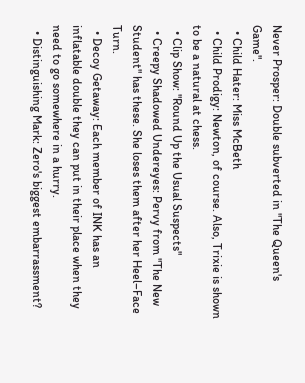Never Prosper: Double subverted in "The Queen's Game".
  • Child Hater: Miss McBeth
  • Child Prodigy: Newton, of course. Also, Trixie is shown to be a natural at chess.
  • Clip Show: "Round Up the Usual Suspects"
  • Creepy Shadowed Undereyes: Pervy from "The New Student" has these. She loses them after her Heel–Face Turn.
  • Decoy Getaway: Each member of INK has an inflatable double they can put in their place when they need to go somewhere in a hurry.
  • Distinguishing Mark: Zero's biggest embarrassment?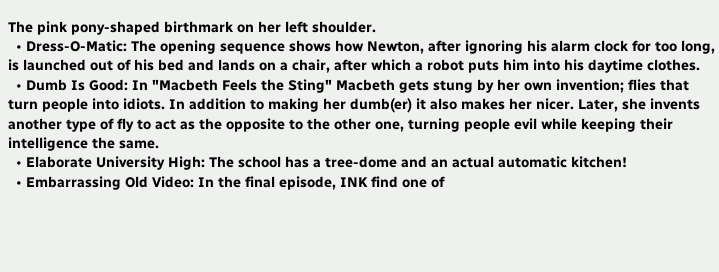The pink pony-shaped birthmark on her left shoulder.
  • Dress-O-Matic: The opening sequence shows how Newton, after ignoring his alarm clock for too long, is launched out of his bed and lands on a chair, after which a robot puts him into his daytime clothes.
  • Dumb Is Good: In "Macbeth Feels the Sting" Macbeth gets stung by her own invention; flies that turn people into idiots. In addition to making her dumb(er) it also makes her nicer. Later, she invents another type of fly to act as the opposite to the other one, turning people evil while keeping their intelligence the same.
  • Elaborate University High: The school has a tree-dome and an actual automatic kitchen!
  • Embarrassing Old Video: In the final episode, INK find one of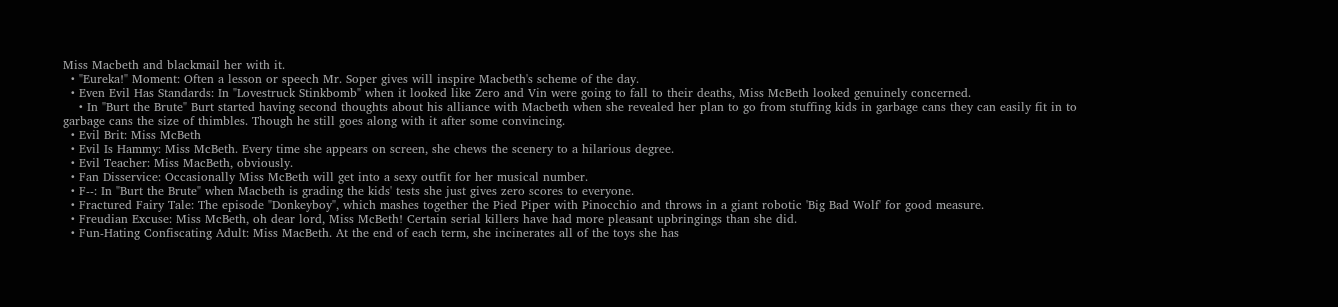Miss Macbeth and blackmail her with it.
  • "Eureka!" Moment: Often a lesson or speech Mr. Soper gives will inspire Macbeth's scheme of the day.
  • Even Evil Has Standards: In "Lovestruck Stinkbomb" when it looked like Zero and Vin were going to fall to their deaths, Miss McBeth looked genuinely concerned.
    • In "Burt the Brute" Burt started having second thoughts about his alliance with Macbeth when she revealed her plan to go from stuffing kids in garbage cans they can easily fit in to garbage cans the size of thimbles. Though he still goes along with it after some convincing.
  • Evil Brit: Miss McBeth
  • Evil Is Hammy: Miss McBeth. Every time she appears on screen, she chews the scenery to a hilarious degree.
  • Evil Teacher: Miss MacBeth, obviously.
  • Fan Disservice: Occasionally Miss McBeth will get into a sexy outfit for her musical number.
  • F--: In "Burt the Brute" when Macbeth is grading the kids' tests she just gives zero scores to everyone.
  • Fractured Fairy Tale: The episode "Donkeyboy", which mashes together the Pied Piper with Pinocchio and throws in a giant robotic 'Big Bad Wolf' for good measure.
  • Freudian Excuse: Miss McBeth, oh dear lord, Miss McBeth! Certain serial killers have had more pleasant upbringings than she did.
  • Fun-Hating Confiscating Adult: Miss MacBeth. At the end of each term, she incinerates all of the toys she has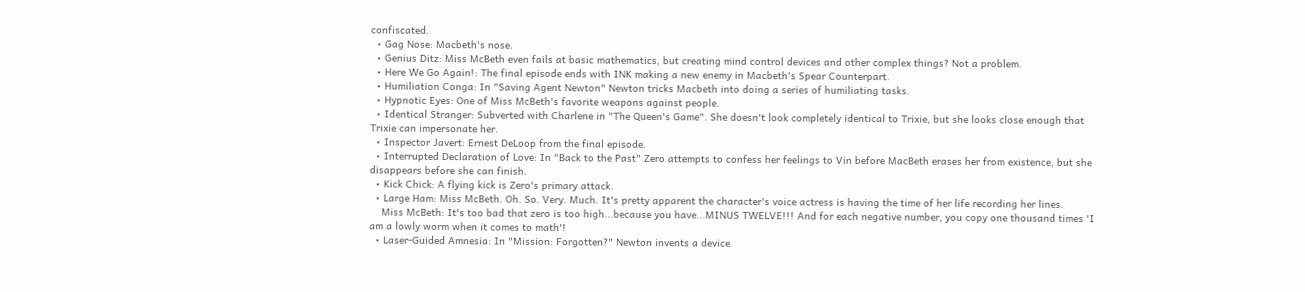confiscated.
  • Gag Nose: Macbeth's nose.
  • Genius Ditz: Miss McBeth even fails at basic mathematics, but creating mind control devices and other complex things? Not a problem.
  • Here We Go Again!: The final episode ends with INK making a new enemy in Macbeth's Spear Counterpart.
  • Humiliation Conga: In "Saving Agent Newton" Newton tricks Macbeth into doing a series of humiliating tasks.
  • Hypnotic Eyes: One of Miss McBeth's favorite weapons against people.
  • Identical Stranger: Subverted with Charlene in "The Queen's Game". She doesn't look completely identical to Trixie, but she looks close enough that Trixie can impersonate her.
  • Inspector Javert: Ernest DeLoop from the final episode.
  • Interrupted Declaration of Love: In "Back to the Past" Zero attempts to confess her feelings to Vin before MacBeth erases her from existence, but she disappears before she can finish.
  • Kick Chick: A flying kick is Zero's primary attack.
  • Large Ham: Miss McBeth. Oh. So. Very. Much. It's pretty apparent the character's voice actress is having the time of her life recording her lines.
    Miss McBeth: It's too bad that zero is too high...because you have...MINUS TWELVE!!! And for each negative number, you copy one thousand times 'I am a lowly worm when it comes to math'!
  • Laser-Guided Amnesia: In "Mission: Forgotten?" Newton invents a device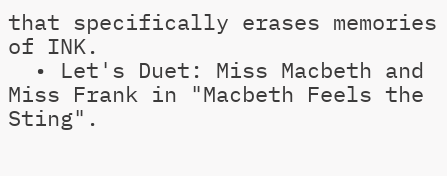that specifically erases memories of INK.
  • Let's Duet: Miss Macbeth and Miss Frank in "Macbeth Feels the Sting".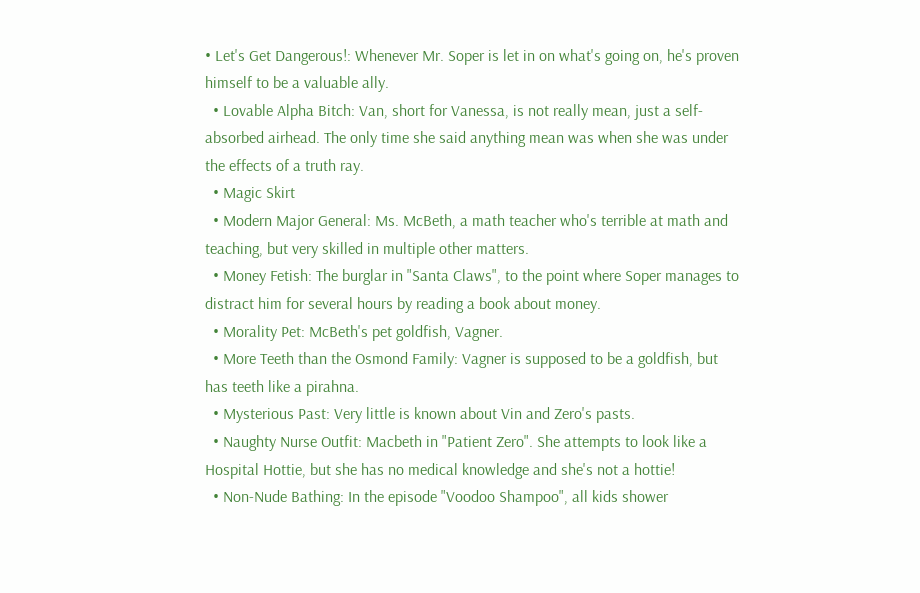• Let's Get Dangerous!: Whenever Mr. Soper is let in on what's going on, he's proven himself to be a valuable ally.
  • Lovable Alpha Bitch: Van, short for Vanessa, is not really mean, just a self-absorbed airhead. The only time she said anything mean was when she was under the effects of a truth ray.
  • Magic Skirt
  • Modern Major General: Ms. McBeth, a math teacher who's terrible at math and teaching, but very skilled in multiple other matters.
  • Money Fetish: The burglar in "Santa Claws", to the point where Soper manages to distract him for several hours by reading a book about money.
  • Morality Pet: McBeth's pet goldfish, Vagner.
  • More Teeth than the Osmond Family: Vagner is supposed to be a goldfish, but has teeth like a pirahna.
  • Mysterious Past: Very little is known about Vin and Zero's pasts.
  • Naughty Nurse Outfit: Macbeth in "Patient Zero". She attempts to look like a Hospital Hottie, but she has no medical knowledge and she's not a hottie!
  • Non-Nude Bathing: In the episode "Voodoo Shampoo", all kids shower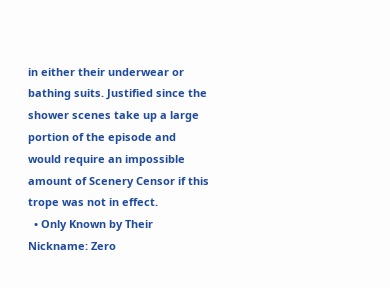in either their underwear or bathing suits. Justified since the shower scenes take up a large portion of the episode and would require an impossible amount of Scenery Censor if this trope was not in effect.
  • Only Known by Their Nickname: Zero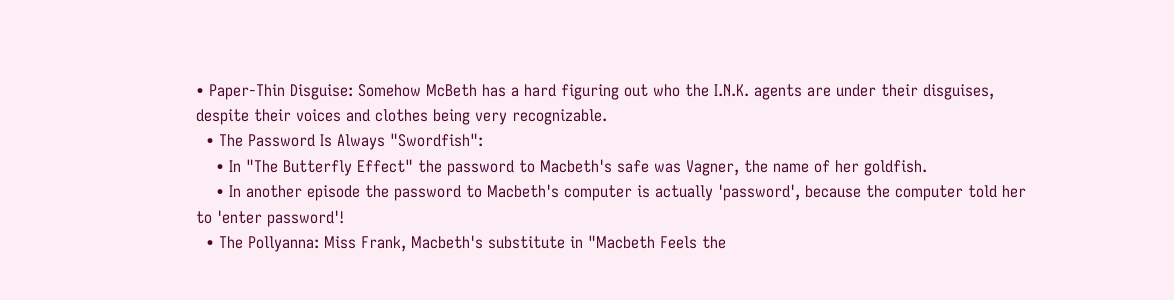• Paper-Thin Disguise: Somehow McBeth has a hard figuring out who the I.N.K. agents are under their disguises, despite their voices and clothes being very recognizable.
  • The Password Is Always "Swordfish":
    • In "The Butterfly Effect" the password to Macbeth's safe was Vagner, the name of her goldfish.
    • In another episode the password to Macbeth's computer is actually 'password', because the computer told her to 'enter password'!
  • The Pollyanna: Miss Frank, Macbeth's substitute in "Macbeth Feels the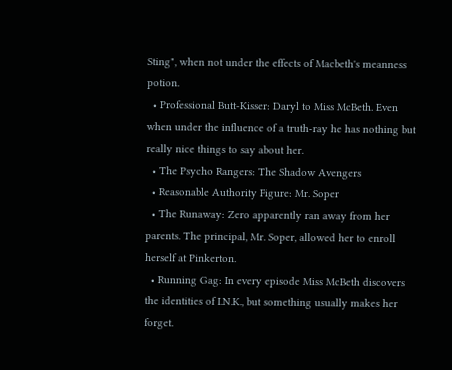Sting", when not under the effects of Macbeth's meanness potion.
  • Professional Butt-Kisser: Daryl to Miss McBeth. Even when under the influence of a truth-ray he has nothing but really nice things to say about her.
  • The Psycho Rangers: The Shadow Avengers
  • Reasonable Authority Figure: Mr. Soper
  • The Runaway: Zero apparently ran away from her parents. The principal, Mr. Soper, allowed her to enroll herself at Pinkerton.
  • Running Gag: In every episode Miss McBeth discovers the identities of I.N.K., but something usually makes her forget.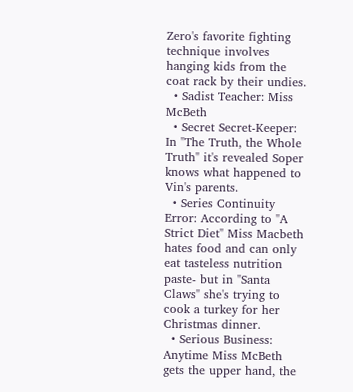Zero's favorite fighting technique involves hanging kids from the coat rack by their undies.
  • Sadist Teacher: Miss McBeth
  • Secret Secret-Keeper: In "The Truth, the Whole Truth" it's revealed Soper knows what happened to Vin's parents.
  • Series Continuity Error: According to "A Strict Diet" Miss Macbeth hates food and can only eat tasteless nutrition paste- but in "Santa Claws" she's trying to cook a turkey for her Christmas dinner.
  • Serious Business: Anytime Miss McBeth gets the upper hand, the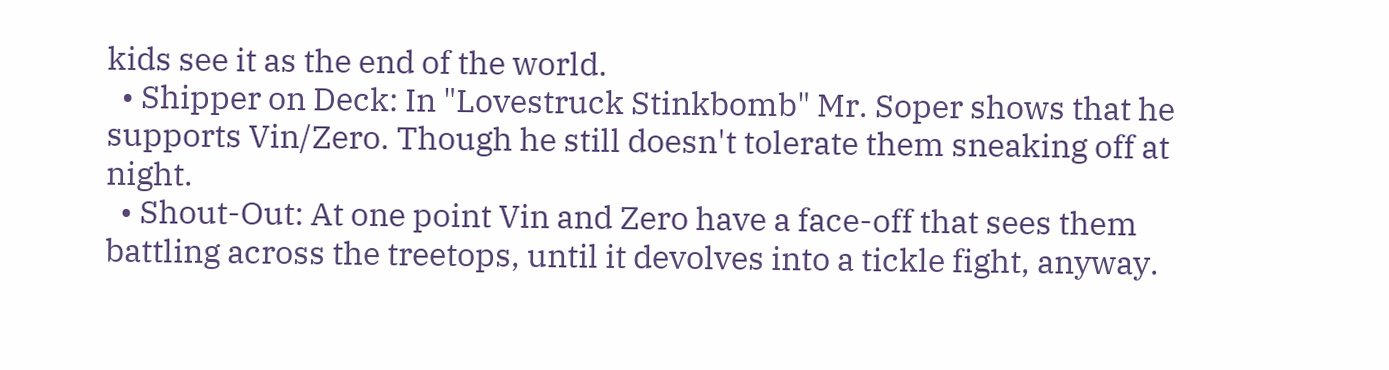kids see it as the end of the world.
  • Shipper on Deck: In "Lovestruck Stinkbomb" Mr. Soper shows that he supports Vin/Zero. Though he still doesn't tolerate them sneaking off at night.
  • Shout-Out: At one point Vin and Zero have a face-off that sees them battling across the treetops, until it devolves into a tickle fight, anyway.